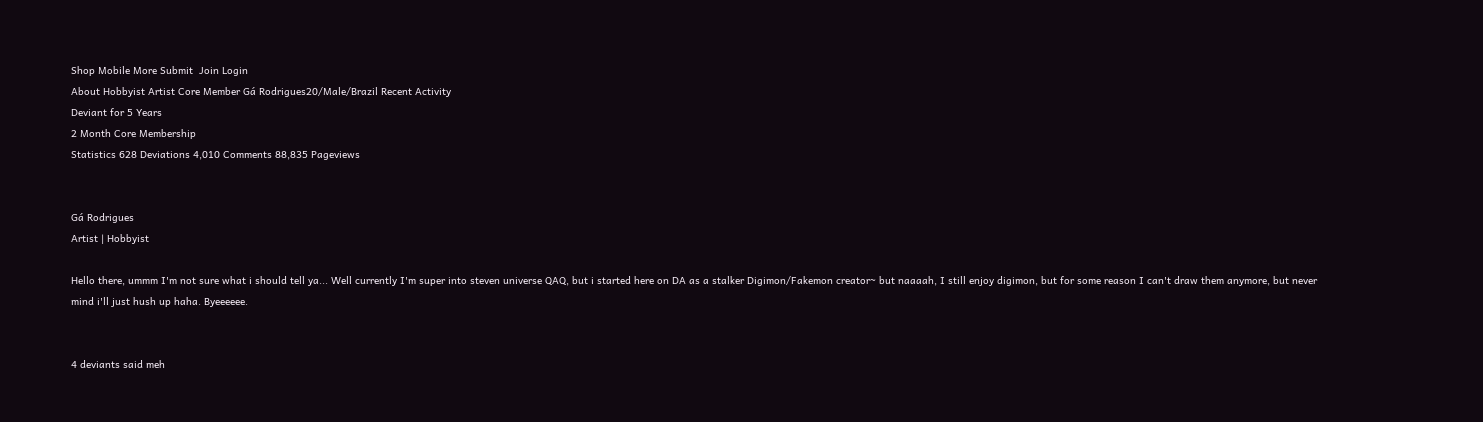Shop Mobile More Submit  Join Login
About Hobbyist Artist Core Member Gá Rodrigues20/Male/Brazil Recent Activity
Deviant for 5 Years
2 Month Core Membership
Statistics 628 Deviations 4,010 Comments 88,835 Pageviews


Gá Rodrigues
Artist | Hobbyist

Hello there, ummm I'm not sure what i should tell ya... Well currently I'm super into steven universe QAQ, but i started here on DA as a stalker Digimon/Fakemon creator~ but naaaah, I still enjoy digimon, but for some reason I can't draw them anymore, but never mind i'll just hush up haha. Byeeeeee.


4 deviants said meh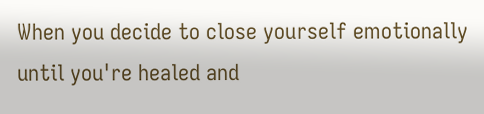When you decide to close yourself emotionally until you're healed and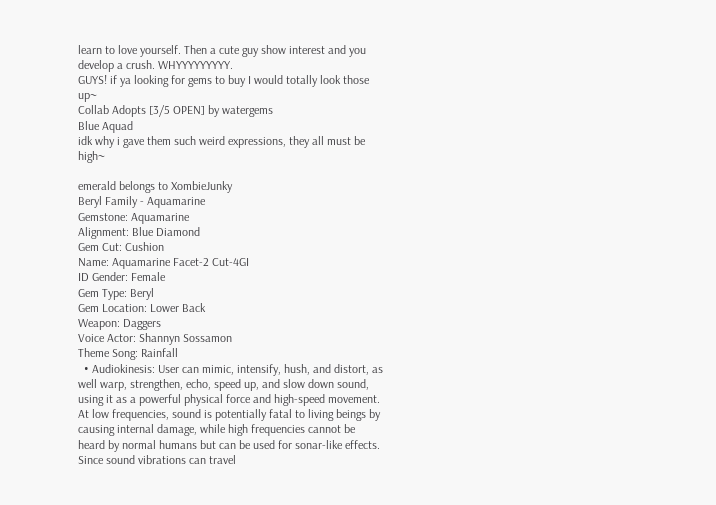learn to love yourself. Then a cute guy show interest and you develop a crush. WHYYYYYYYYY.
GUYS! if ya looking for gems to buy I would totally look those up~
Collab Adopts [3/5 OPEN] by watergems
Blue Aquad
idk why i gave them such weird expressions, they all must be high~

emerald belongs to XombieJunky
Beryl Family - Aquamarine
Gemstone: Aquamarine
Alignment: Blue Diamond
Gem Cut: Cushion
Name: Aquamarine Facet-2 Cut-4GI
ID Gender: Female
Gem Type: Beryl
Gem Location: Lower Back
Weapon: Daggers
Voice Actor: Shannyn Sossamon
Theme Song: Rainfall
  • Audiokinesis: User can mimic, intensify, hush, and distort, as well warp, strengthen, echo, speed up, and slow down sound, using it as a powerful physical force and high-speed movement. At low frequencies, sound is potentially fatal to living beings by causing internal damage, while high frequencies cannot be heard by normal humans but can be used for sonar-like effects. Since sound vibrations can travel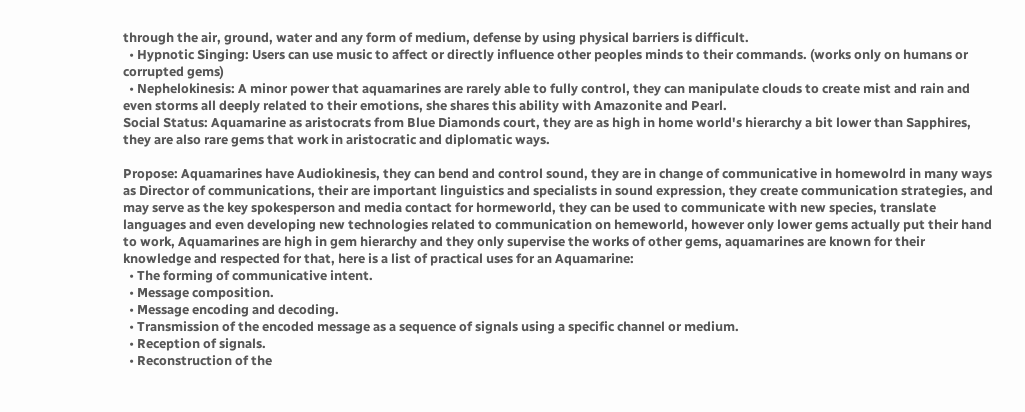through the air, ground, water and any form of medium, defense by using physical barriers is difficult.
  • Hypnotic Singing: Users can use music to affect or directly influence other peoples minds to their commands. (works only on humans or corrupted gems)
  • Nephelokinesis: A minor power that aquamarines are rarely able to fully control, they can manipulate clouds to create mist and rain and even storms all deeply related to their emotions, she shares this ability with Amazonite and Pearl.
Social Status: Aquamarine as aristocrats from Blue Diamonds court, they are as high in home world's hierarchy a bit lower than Sapphires, they are also rare gems that work in aristocratic and diplomatic ways.

Propose: Aquamarines have Audiokinesis, they can bend and control sound, they are in change of communicative in homewolrd in many ways as Director of communications, their are important linguistics and specialists in sound expression, they create communication strategies, and may serve as the key spokesperson and media contact for hormeworld, they can be used to communicate with new species, translate languages and even developing new technologies related to communication on hemeworld, however only lower gems actually put their hand to work, Aquamarines are high in gem hierarchy and they only supervise the works of other gems, aquamarines are known for their knowledge and respected for that, here is a list of practical uses for an Aquamarine:
  • The forming of communicative intent.
  • Message composition.
  • Message encoding and decoding.
  • Transmission of the encoded message as a sequence of signals using a specific channel or medium.
  • Reception of signals.
  • Reconstruction of the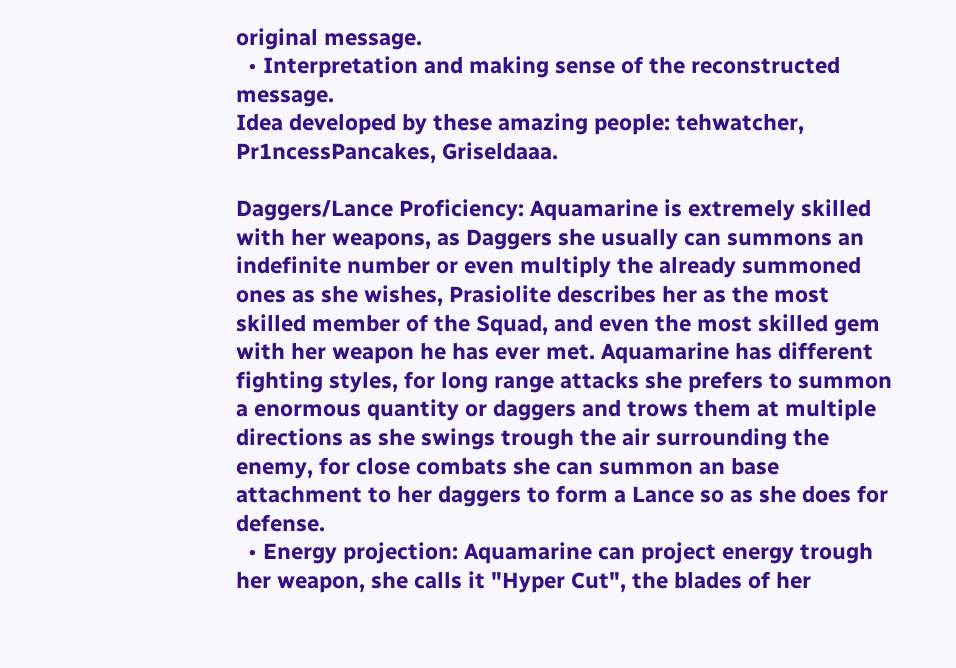original message.
  • Interpretation and making sense of the reconstructed message.
Idea developed by these amazing people: tehwatcher, Pr1ncessPancakes, Griseldaaa.

Daggers/Lance Proficiency: Aquamarine is extremely skilled with her weapons, as Daggers she usually can summons an indefinite number or even multiply the already summoned ones as she wishes, Prasiolite describes her as the most skilled member of the Squad, and even the most skilled gem with her weapon he has ever met. Aquamarine has different fighting styles, for long range attacks she prefers to summon a enormous quantity or daggers and trows them at multiple directions as she swings trough the air surrounding the enemy, for close combats she can summon an base attachment to her daggers to form a Lance so as she does for defense.
  • Energy projection: Aquamarine can project energy trough her weapon, she calls it "Hyper Cut", the blades of her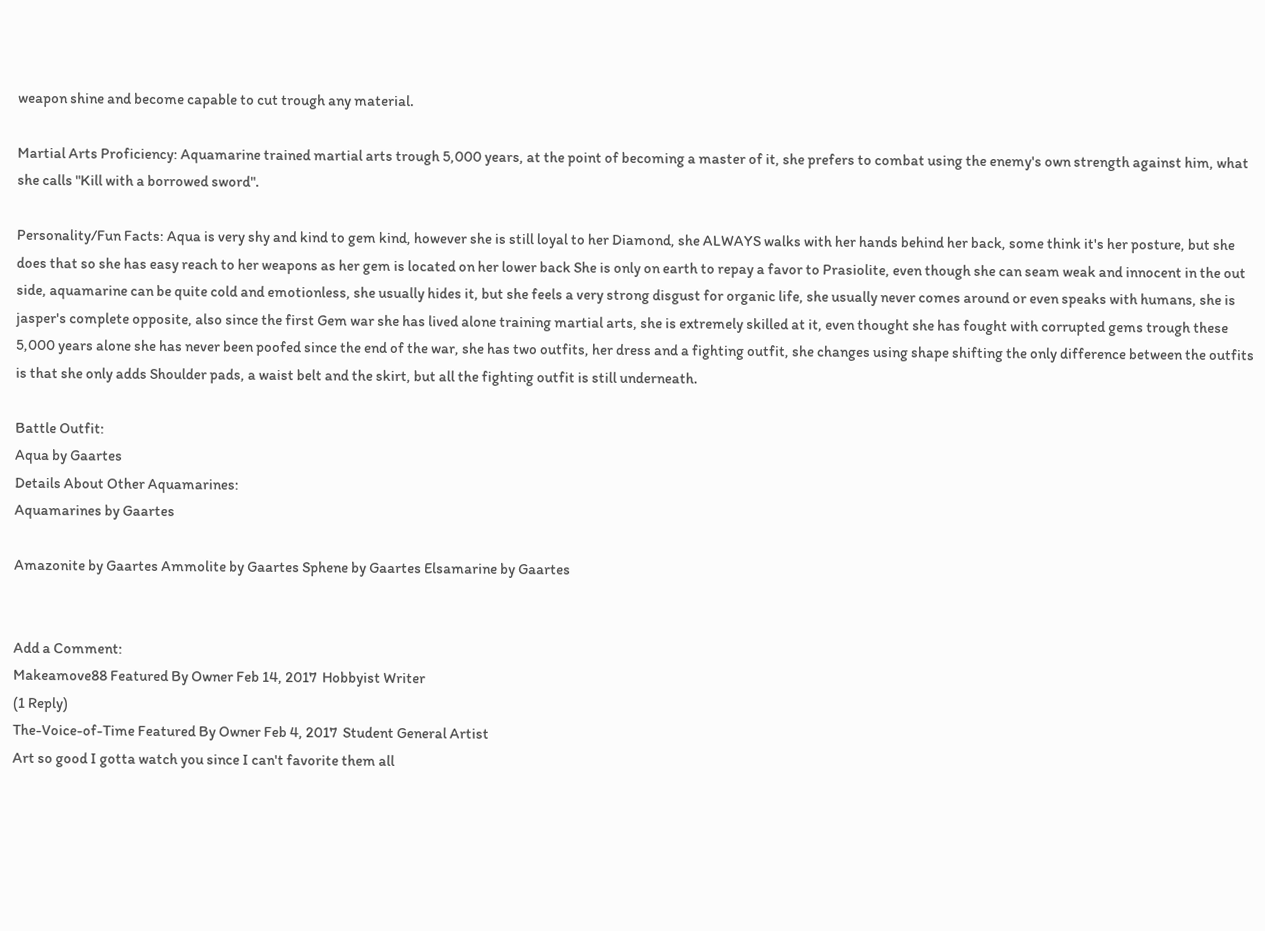weapon shine and become capable to cut trough any material.

Martial Arts Proficiency: Aquamarine trained martial arts trough 5,000 years, at the point of becoming a master of it, she prefers to combat using the enemy's own strength against him, what she calls "Kill with a borrowed sword".

Personality/Fun Facts: Aqua is very shy and kind to gem kind, however she is still loyal to her Diamond, she ALWAYS walks with her hands behind her back, some think it's her posture, but she does that so she has easy reach to her weapons as her gem is located on her lower back She is only on earth to repay a favor to Prasiolite, even though she can seam weak and innocent in the out side, aquamarine can be quite cold and emotionless, she usually hides it, but she feels a very strong disgust for organic life, she usually never comes around or even speaks with humans, she is jasper's complete opposite, also since the first Gem war she has lived alone training martial arts, she is extremely skilled at it, even thought she has fought with corrupted gems trough these 5,000 years alone she has never been poofed since the end of the war, she has two outfits, her dress and a fighting outfit, she changes using shape shifting the only difference between the outfits is that she only adds Shoulder pads, a waist belt and the skirt, but all the fighting outfit is still underneath.

Battle Outfit:
Aqua by Gaartes
Details About Other Aquamarines:
Aquamarines by Gaartes

Amazonite by Gaartes Ammolite by Gaartes Sphene by Gaartes Elsamarine by Gaartes


Add a Comment:
Makeamove88 Featured By Owner Feb 14, 2017  Hobbyist Writer
(1 Reply)
The-Voice-of-Time Featured By Owner Feb 4, 2017  Student General Artist
Art so good I gotta watch you since I can't favorite them all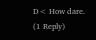D< How dare.
(1 Reply)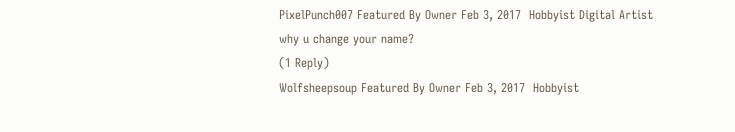PixelPunch007 Featured By Owner Feb 3, 2017  Hobbyist Digital Artist
why u change your name?
(1 Reply)
Wolfsheepsoup Featured By Owner Feb 3, 2017  Hobbyist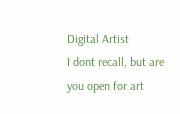Digital Artist
I dont recall, but are you open for art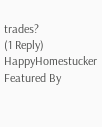trades?
(1 Reply)
HappyHomestucker Featured By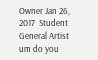Owner Jan 26, 2017  Student General Artist
um do you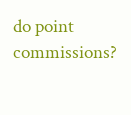do point commissions?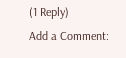(1 Reply)
Add a Comment: